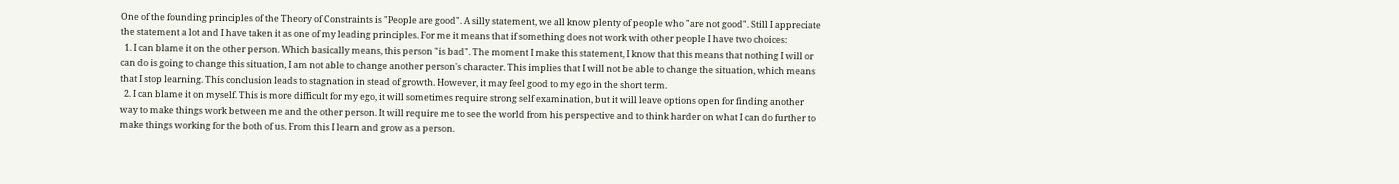One of the founding principles of the Theory of Constraints is "People are good". A silly statement, we all know plenty of people who "are not good". Still I appreciate the statement a lot and I have taken it as one of my leading principles. For me it means that if something does not work with other people I have two choices:
  1. I can blame it on the other person. Which basically means, this person "is bad". The moment I make this statement, I know that this means that nothing I will or can do is going to change this situation, I am not able to change another person's character. This implies that I will not be able to change the situation, which means that I stop learning. This conclusion leads to stagnation in stead of growth. However, it may feel good to my ego in the short term.
  2. I can blame it on myself. This is more difficult for my ego, it will sometimes require strong self examination, but it will leave options open for finding another way to make things work between me and the other person. It will require me to see the world from his perspective and to think harder on what I can do further to make things working for the both of us. From this I learn and grow as a person.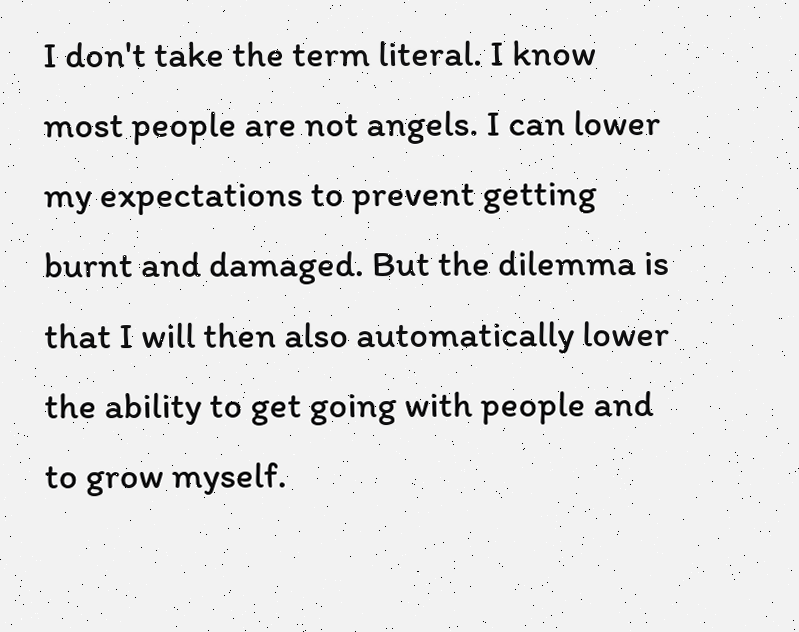I don't take the term literal. I know most people are not angels. I can lower my expectations to prevent getting burnt and damaged. But the dilemma is that I will then also automatically lower the ability to get going with people and to grow myself.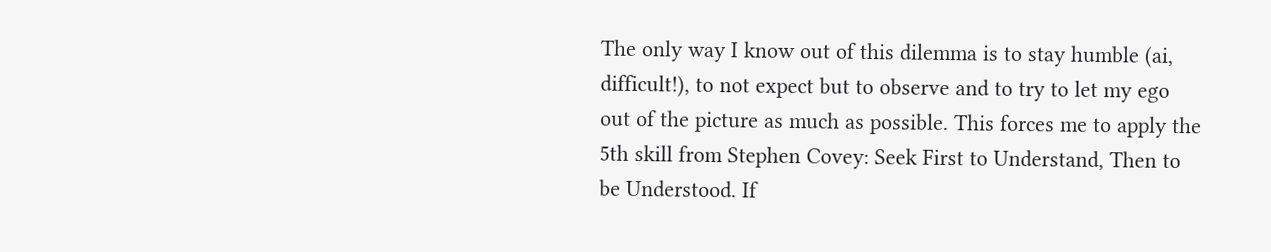The only way I know out of this dilemma is to stay humble (ai, difficult!), to not expect but to observe and to try to let my ego out of the picture as much as possible. This forces me to apply the 5th skill from Stephen Covey: Seek First to Understand, Then to be Understood. If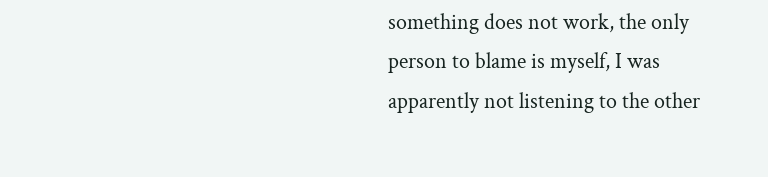something does not work, the only person to blame is myself, I was apparently not listening to the other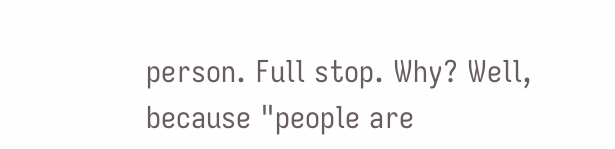person. Full stop. Why? Well, because "people are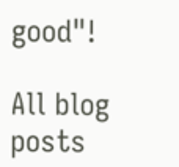good"!

All blog posts